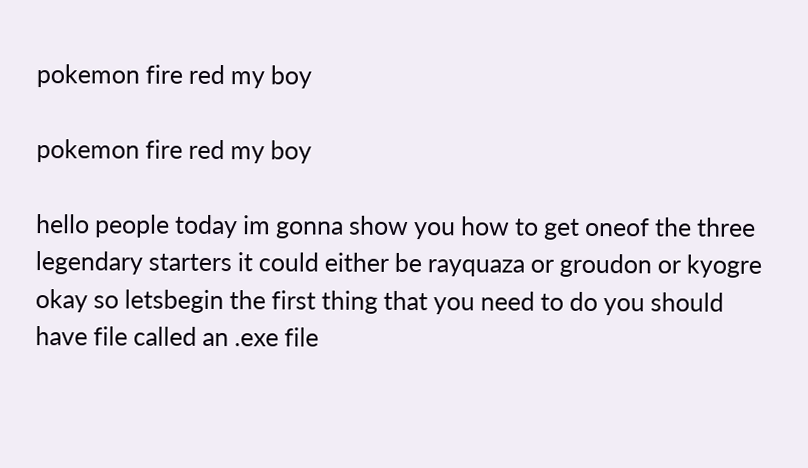pokemon fire red my boy

pokemon fire red my boy

hello people today im gonna show you how to get oneof the three legendary starters it could either be rayquaza or groudon or kyogre okay so letsbegin the first thing that you need to do you should have file called an .exe file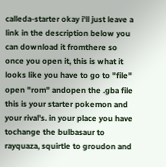calleda-starter okay i'll just leave a link in the description below you can download it fromthere so once you open it, this is what it looks like you have to go to "file" open "rom" andopen the .gba file this is your starter pokemon and your rival's. in your place you have tochange the bulbasaur to rayquaza, squirtle to groudon and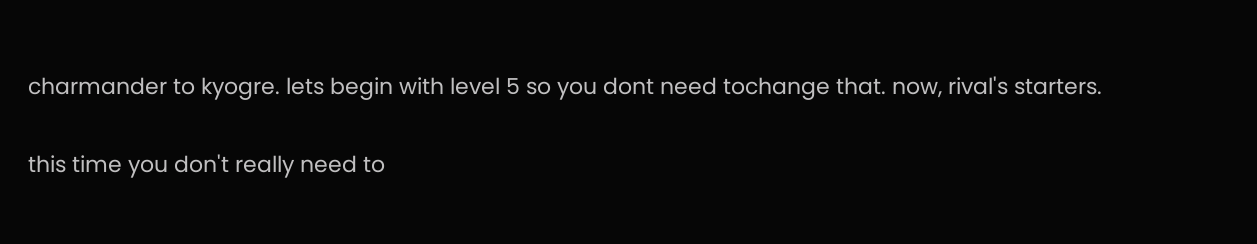charmander to kyogre. lets begin with level 5 so you dont need tochange that. now, rival's starters.

this time you don't really need to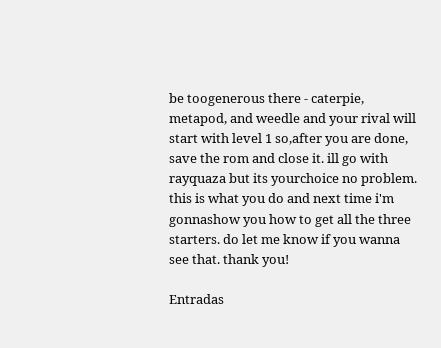be toogenerous there - caterpie, metapod, and weedle and your rival will start with level 1 so,after you are done, save the rom and close it. ill go with rayquaza but its yourchoice no problem. this is what you do and next time i'm gonnashow you how to get all the three starters. do let me know if you wanna see that. thank you!

Entradas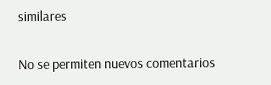similares


No se permiten nuevos comentarios